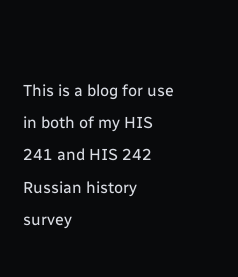This is a blog for use in both of my HIS 241 and HIS 242 Russian history survey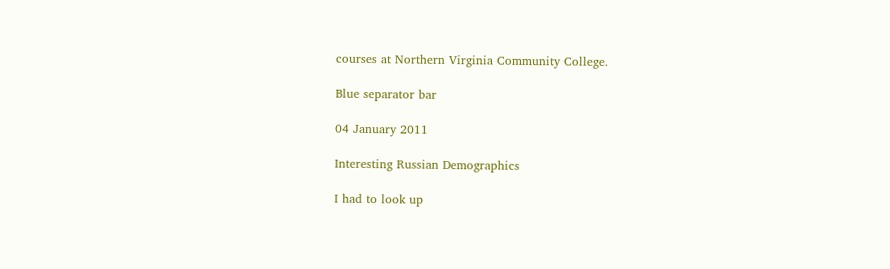courses at Northern Virginia Community College.

Blue separator bar

04 January 2011

Interesting Russian Demographics

I had to look up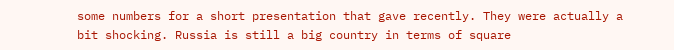some numbers for a short presentation that gave recently. They were actually a bit shocking. Russia is still a big country in terms of square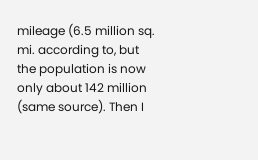mileage (6.5 million sq. mi. according to, but the population is now only about 142 million (same source). Then I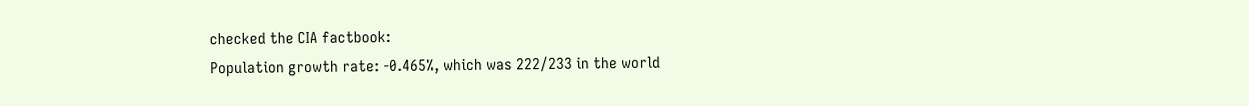checked the CIA factbook:
Population growth rate: -0.465%, which was 222/233 in the world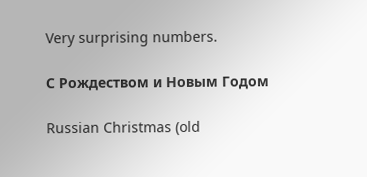Very surprising numbers.

С Рождеством и Новым Годом

Russian Christmas (old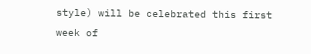style) will be celebrated this first week of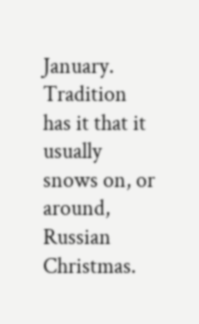January. Tradition has it that it usually snows on, or around, Russian Christmas.